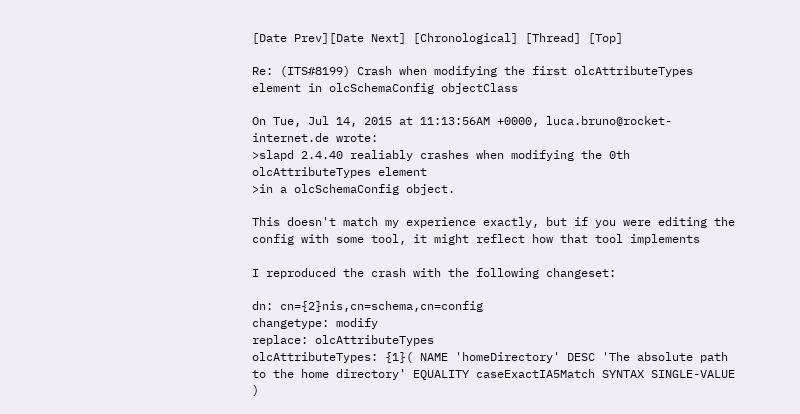[Date Prev][Date Next] [Chronological] [Thread] [Top]

Re: (ITS#8199) Crash when modifying the first olcAttributeTypes element in olcSchemaConfig objectClass

On Tue, Jul 14, 2015 at 11:13:56AM +0000, luca.bruno@rocket-internet.de wrote:
>slapd 2.4.40 realiably crashes when modifying the 0th olcAttributeTypes element
>in a olcSchemaConfig object.

This doesn't match my experience exactly, but if you were editing the
config with some tool, it might reflect how that tool implements

I reproduced the crash with the following changeset:

dn: cn={2}nis,cn=schema,cn=config
changetype: modify
replace: olcAttributeTypes
olcAttributeTypes: {1}( NAME 'homeDirectory' DESC 'The absolute path to the home directory' EQUALITY caseExactIA5Match SYNTAX SINGLE-VALUE )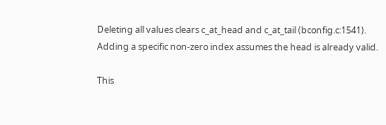Deleting all values clears c_at_head and c_at_tail (bconfig.c:1541).
Adding a specific non-zero index assumes the head is already valid.

This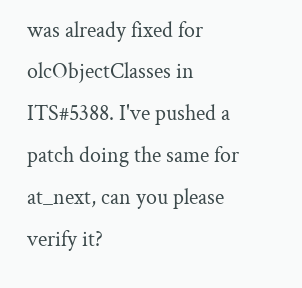was already fixed for olcObjectClasses in ITS#5388. I've pushed a
patch doing the same for at_next, can you please verify it?